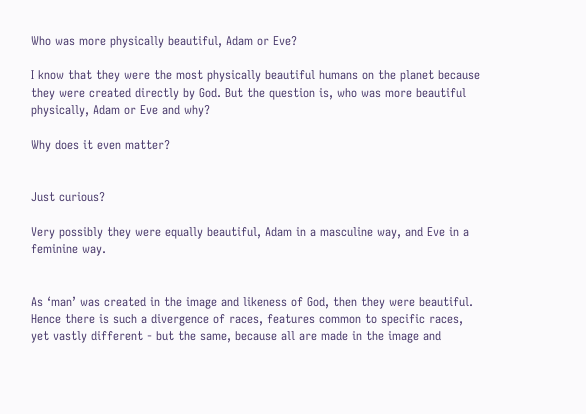Who was more physically beautiful, Adam or Eve?

I know that they were the most physically beautiful humans on the planet because they were created directly by God. But the question is, who was more beautiful physically, Adam or Eve and why?

Why does it even matter?


Just curious?

Very possibly they were equally beautiful, Adam in a masculine way, and Eve in a feminine way.


As ‘man’ was created in the image and likeness of God, then they were beautiful. Hence there is such a divergence of races, features common to specific races, yet vastly different - but the same, because all are made in the image and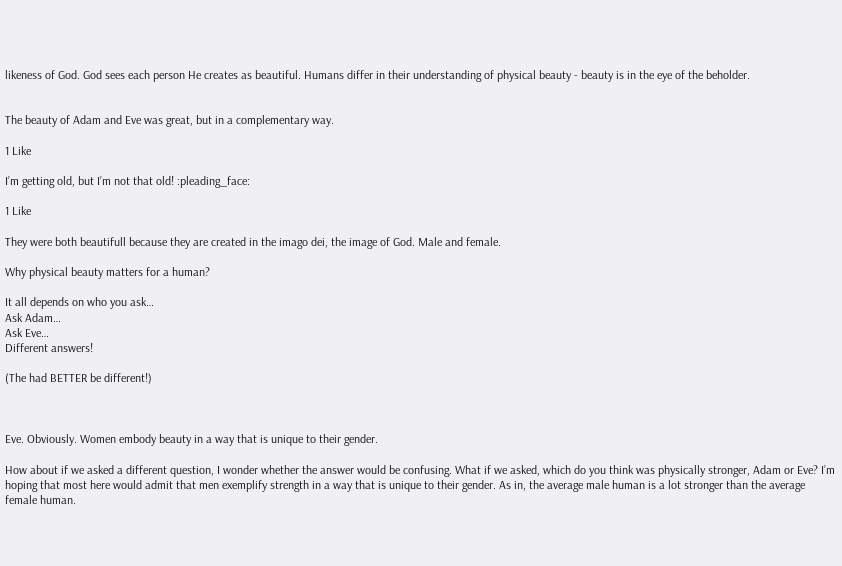likeness of God. God sees each person He creates as beautiful. Humans differ in their understanding of physical beauty - beauty is in the eye of the beholder.


The beauty of Adam and Eve was great, but in a complementary way.

1 Like

I’m getting old, but I’m not that old! :pleading_face:

1 Like

They were both beautifull because they are created in the imago dei, the image of God. Male and female.

Why physical beauty matters for a human?

It all depends on who you ask…
Ask Adam…
Ask Eve…
Different answers!

(The had BETTER be different!)



Eve. Obviously. Women embody beauty in a way that is unique to their gender.

How about if we asked a different question, I wonder whether the answer would be confusing. What if we asked, which do you think was physically stronger, Adam or Eve? I’m hoping that most here would admit that men exemplify strength in a way that is unique to their gender. As in, the average male human is a lot stronger than the average female human.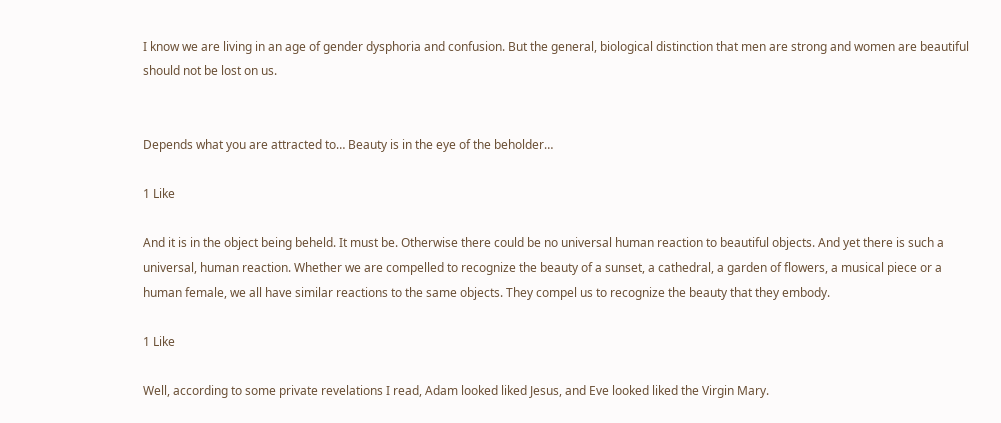I know we are living in an age of gender dysphoria and confusion. But the general, biological distinction that men are strong and women are beautiful should not be lost on us.


Depends what you are attracted to… Beauty is in the eye of the beholder…

1 Like

And it is in the object being beheld. It must be. Otherwise there could be no universal human reaction to beautiful objects. And yet there is such a universal, human reaction. Whether we are compelled to recognize the beauty of a sunset, a cathedral, a garden of flowers, a musical piece or a human female, we all have similar reactions to the same objects. They compel us to recognize the beauty that they embody.

1 Like

Well, according to some private revelations I read, Adam looked liked Jesus, and Eve looked liked the Virgin Mary.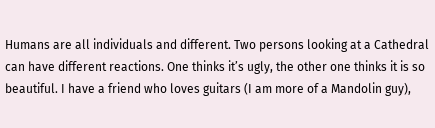Humans are all individuals and different. Two persons looking at a Cathedral can have different reactions. One thinks it’s ugly, the other one thinks it is so beautiful. I have a friend who loves guitars (I am more of a Mandolin guy),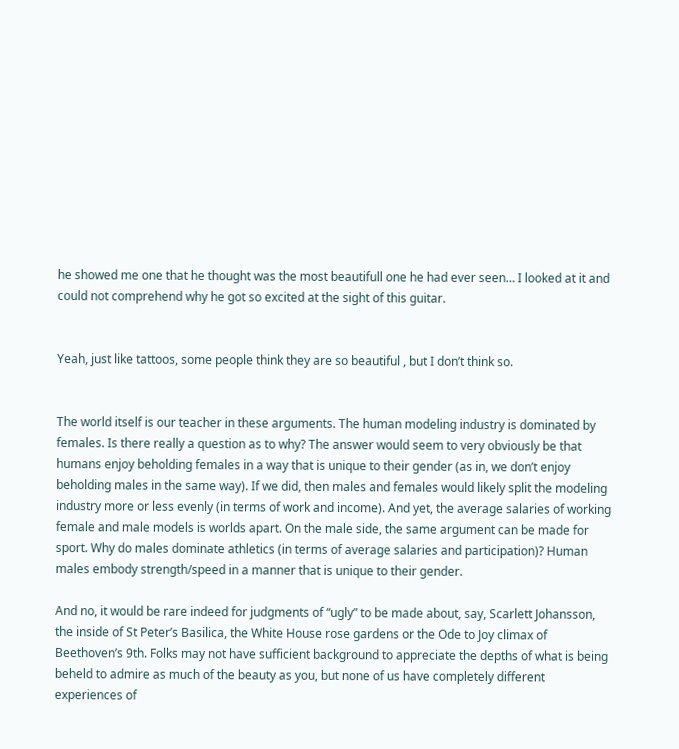he showed me one that he thought was the most beautifull one he had ever seen… I looked at it and could not comprehend why he got so excited at the sight of this guitar.


Yeah, just like tattoos, some people think they are so beautiful , but I don’t think so.


The world itself is our teacher in these arguments. The human modeling industry is dominated by females. Is there really a question as to why? The answer would seem to very obviously be that humans enjoy beholding females in a way that is unique to their gender (as in, we don’t enjoy beholding males in the same way). If we did, then males and females would likely split the modeling industry more or less evenly (in terms of work and income). And yet, the average salaries of working female and male models is worlds apart. On the male side, the same argument can be made for sport. Why do males dominate athletics (in terms of average salaries and participation)? Human males embody strength/speed in a manner that is unique to their gender.

And no, it would be rare indeed for judgments of “ugly” to be made about, say, Scarlett Johansson, the inside of St Peter’s Basilica, the White House rose gardens or the Ode to Joy climax of Beethoven’s 9th. Folks may not have sufficient background to appreciate the depths of what is being beheld to admire as much of the beauty as you, but none of us have completely different experiences of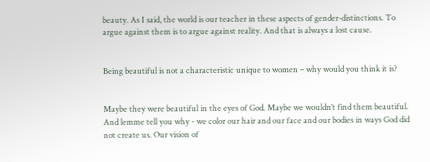beauty. As I said, the world is our teacher in these aspects of gender-distinctions. To argue against them is to argue against reality. And that is always a lost cause.


Being beautiful is not a characteristic unique to women – why would you think it is?


Maybe they were beautiful in the eyes of God. Maybe we wouldn’t find them beautiful. And lemme tell you why - we color our hair and our face and our bodies in ways God did not create us. Our vision of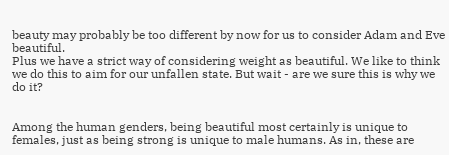beauty may probably be too different by now for us to consider Adam and Eve beautiful.
Plus we have a strict way of considering weight as beautiful. We like to think we do this to aim for our unfallen state. But wait - are we sure this is why we do it?


Among the human genders, being beautiful most certainly is unique to females, just as being strong is unique to male humans. As in, these are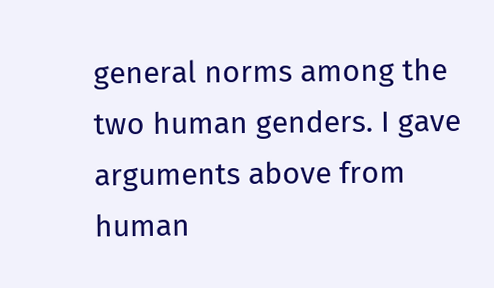general norms among the two human genders. I gave arguments above from human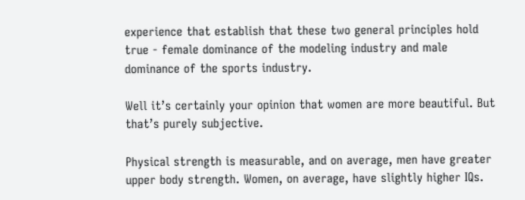experience that establish that these two general principles hold true - female dominance of the modeling industry and male dominance of the sports industry.

Well it’s certainly your opinion that women are more beautiful. But that’s purely subjective.

Physical strength is measurable, and on average, men have greater upper body strength. Women, on average, have slightly higher IQs.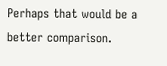Perhaps that would be a better comparison.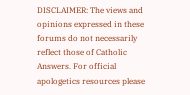DISCLAIMER: The views and opinions expressed in these forums do not necessarily reflect those of Catholic Answers. For official apologetics resources please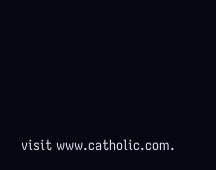visit www.catholic.com.